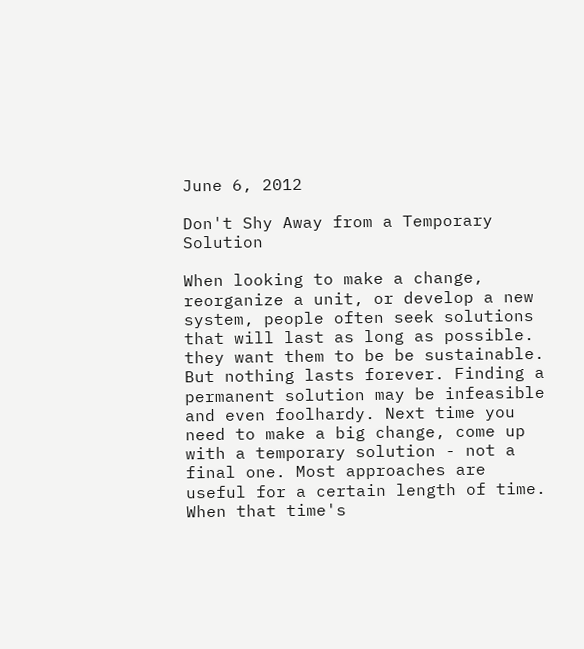June 6, 2012

Don't Shy Away from a Temporary Solution

When looking to make a change, reorganize a unit, or develop a new system, people often seek solutions that will last as long as possible. they want them to be be sustainable. But nothing lasts forever. Finding a permanent solution may be infeasible and even foolhardy. Next time you need to make a big change, come up with a temporary solution - not a final one. Most approaches are useful for a certain length of time. When that time's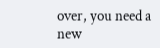over, you need a new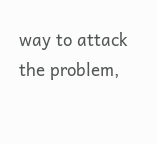way to attack the problem,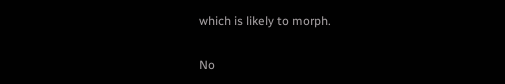which is likely to morph.

No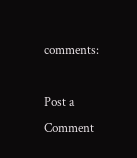comments:

Post a Comment